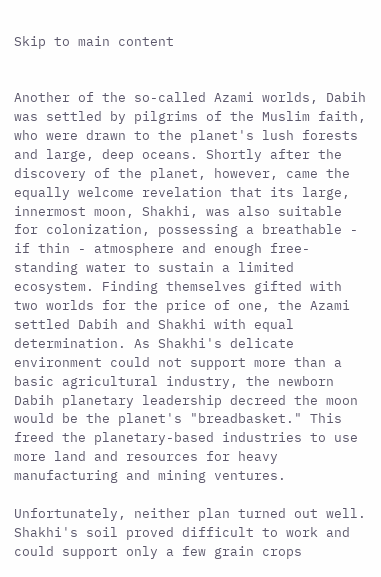Skip to main content


Another of the so-called Azami worlds, Dabih was settled by pilgrims of the Muslim faith, who were drawn to the planet's lush forests and large, deep oceans. Shortly after the discovery of the planet, however, came the equally welcome revelation that its large, innermost moon, Shakhi, was also suitable for colonization, possessing a breathable - if thin - atmosphere and enough free-standing water to sustain a limited ecosystem. Finding themselves gifted with two worlds for the price of one, the Azami settled Dabih and Shakhi with equal determination. As Shakhi's delicate environment could not support more than a basic agricultural industry, the newborn Dabih planetary leadership decreed the moon would be the planet's "breadbasket." This freed the planetary-based industries to use more land and resources for heavy manufacturing and mining ventures.

Unfortunately, neither plan turned out well. Shakhi's soil proved difficult to work and could support only a few grain crops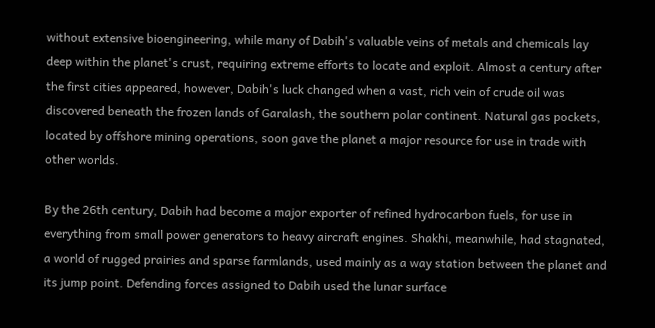without extensive bioengineering, while many of Dabih's valuable veins of metals and chemicals lay deep within the planet's crust, requiring extreme efforts to locate and exploit. Almost a century after the first cities appeared, however, Dabih's luck changed when a vast, rich vein of crude oil was discovered beneath the frozen lands of Garalash, the southern polar continent. Natural gas pockets, located by offshore mining operations, soon gave the planet a major resource for use in trade with other worlds.

By the 26th century, Dabih had become a major exporter of refined hydrocarbon fuels, for use in everything from small power generators to heavy aircraft engines. Shakhi, meanwhile, had stagnated, a world of rugged prairies and sparse farmlands, used mainly as a way station between the planet and its jump point. Defending forces assigned to Dabih used the lunar surface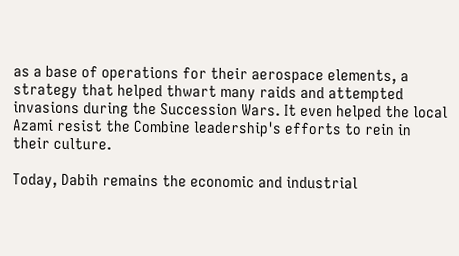as a base of operations for their aerospace elements, a strategy that helped thwart many raids and attempted invasions during the Succession Wars. It even helped the local Azami resist the Combine leadership's efforts to rein in their culture.

Today, Dabih remains the economic and industrial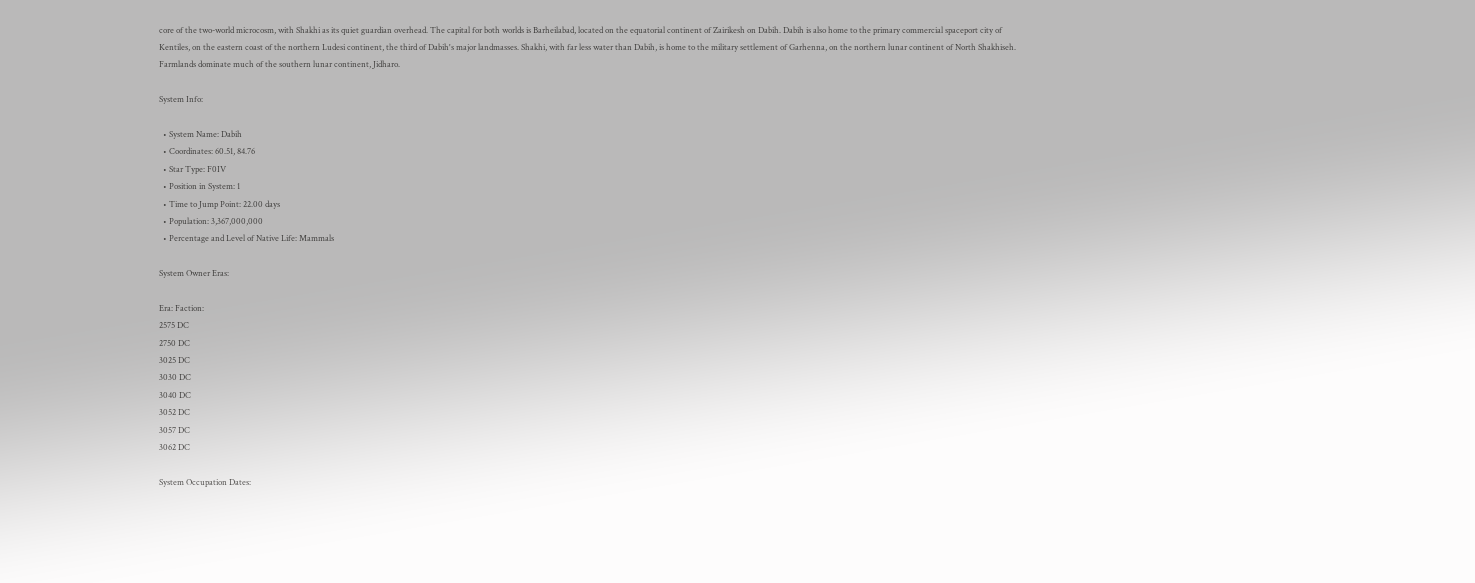core of the two-world microcosm, with Shakhi as its quiet guardian overhead. The capital for both worlds is Barheilabad, located on the equatorial continent of Zairikesh on Dabih. Dabih is also home to the primary commercial spaceport city of Kentiles, on the eastern coast of the northern Ludesi continent, the third of Dabih's major landmasses. Shakhi, with far less water than Dabih, is home to the military settlement of Garhenna, on the northern lunar continent of North Shakhiseh. Farmlands dominate much of the southern lunar continent, Jidharo.

System Info:

  • System Name: Dabih
  • Coordinates: 60.51, 84.76
  • Star Type: F0IV
  • Position in System: 1
  • Time to Jump Point: 22.00 days
  • Population: 3,367,000,000
  • Percentage and Level of Native Life: Mammals

System Owner Eras:

Era: Faction:
2575 DC
2750 DC
3025 DC
3030 DC
3040 DC
3052 DC
3057 DC
3062 DC

System Occupation Dates: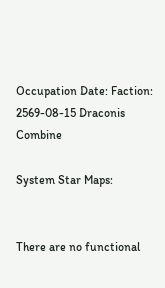Occupation Date: Faction:
2569-08-15 Draconis Combine

System Star Maps:


There are no functional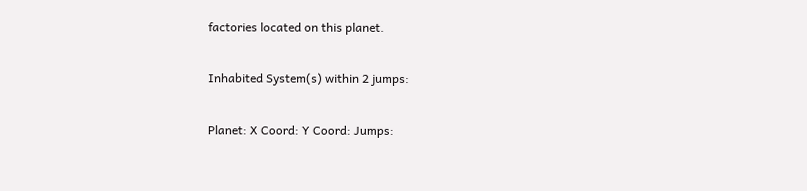factories located on this planet.

Inhabited System(s) within 2 jumps:

Planet: X Coord: Y Coord: Jumps: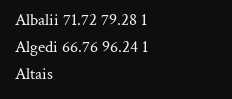Albalii 71.72 79.28 1
Algedi 66.76 96.24 1
Altais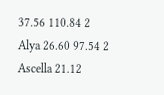37.56 110.84 2
Alya 26.60 97.54 2
Ascella 21.12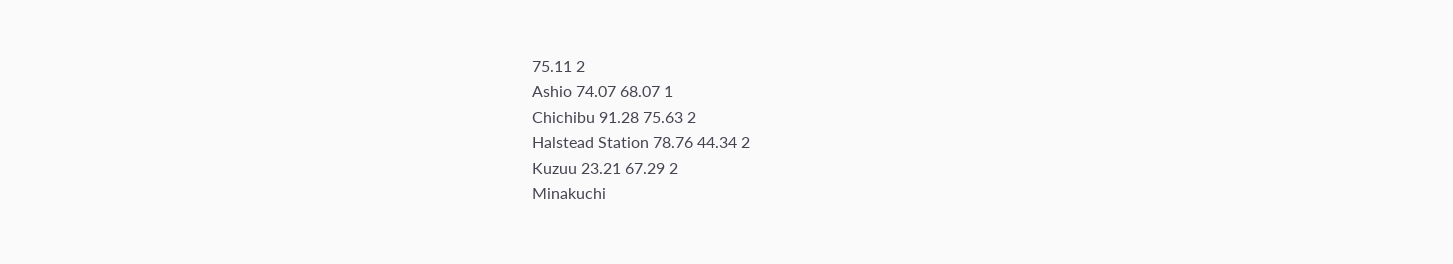75.11 2
Ashio 74.07 68.07 1
Chichibu 91.28 75.63 2
Halstead Station 78.76 44.34 2
Kuzuu 23.21 67.29 2
Minakuchi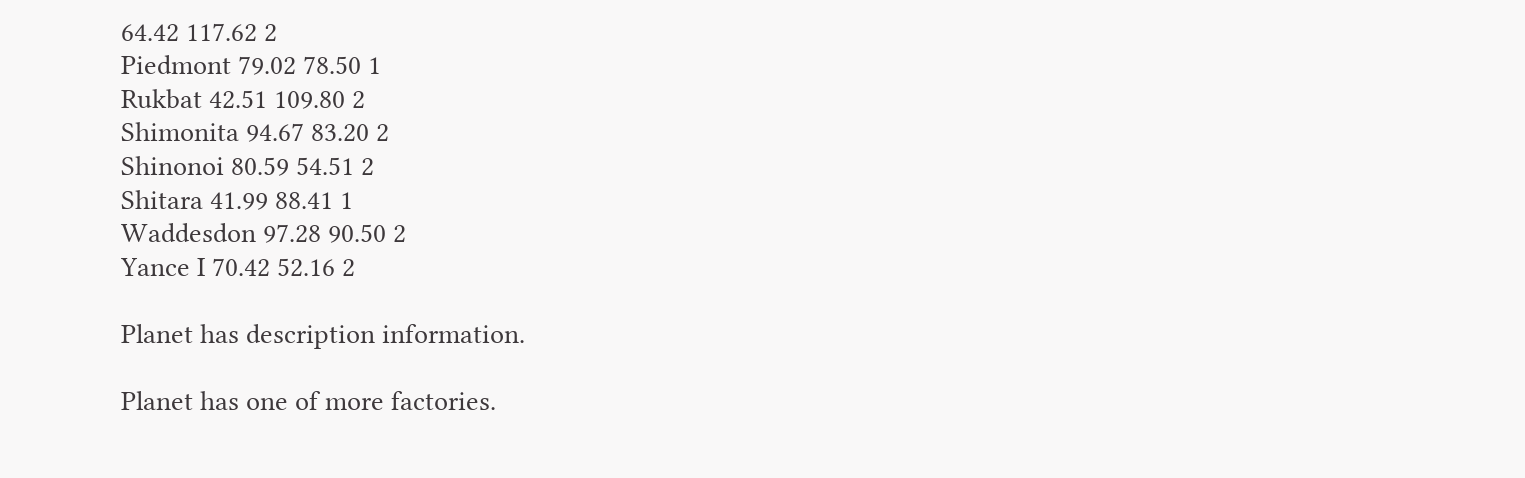64.42 117.62 2
Piedmont 79.02 78.50 1
Rukbat 42.51 109.80 2
Shimonita 94.67 83.20 2
Shinonoi 80.59 54.51 2
Shitara 41.99 88.41 1
Waddesdon 97.28 90.50 2
Yance I 70.42 52.16 2

Planet has description information.

Planet has one of more factories.